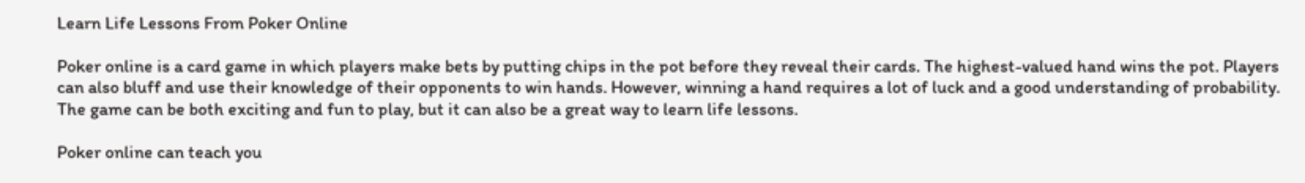Learn Life Lessons From Poker Online

Poker online is a card game in which players make bets by putting chips in the pot before they reveal their cards. The highest-valued hand wins the pot. Players can also bluff and use their knowledge of their opponents to win hands. However, winning a hand requires a lot of luck and a good understanding of probability. The game can be both exciting and fun to play, but it can also be a great way to learn life lessons.

Poker online can teach you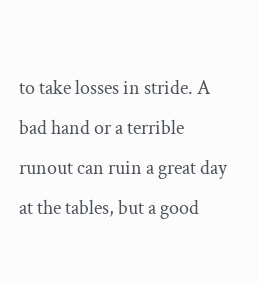to take losses in stride. A bad hand or a terrible runout can ruin a great day at the tables, but a good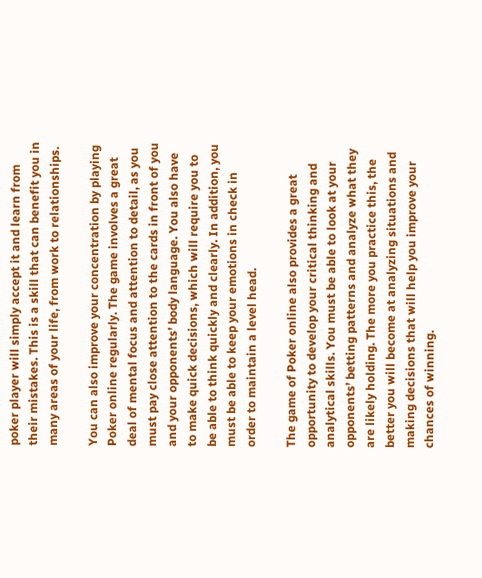poker player will simply accept it and learn from their mistakes. This is a skill that can benefit you in many areas of your life, from work to relationships.

You can also improve your concentration by playing Poker online regularly. The game involves a great deal of mental focus and attention to detail, as you must pay close attention to the cards in front of you and your opponents’ body language. You also have to make quick decisions, which will require you to be able to think quickly and clearly. In addition, you must be able to keep your emotions in check in order to maintain a level head.

The game of Poker online also provides a great opportunity to develop your critical thinking and analytical skills. You must be able to look at your opponents’ betting patterns and analyze what they are likely holding. The more you practice this, the better you will become at analyzing situations and making decisions that will help you improve your chances of winning.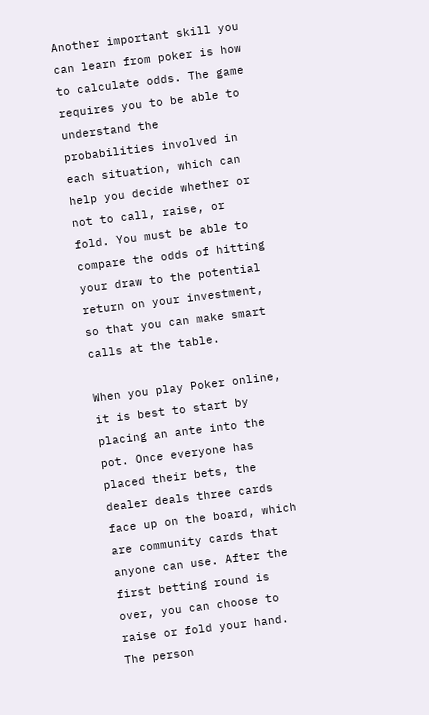Another important skill you can learn from poker is how to calculate odds. The game requires you to be able to understand the probabilities involved in each situation, which can help you decide whether or not to call, raise, or fold. You must be able to compare the odds of hitting your draw to the potential return on your investment, so that you can make smart calls at the table.

When you play Poker online, it is best to start by placing an ante into the pot. Once everyone has placed their bets, the dealer deals three cards face up on the board, which are community cards that anyone can use. After the first betting round is over, you can choose to raise or fold your hand. The person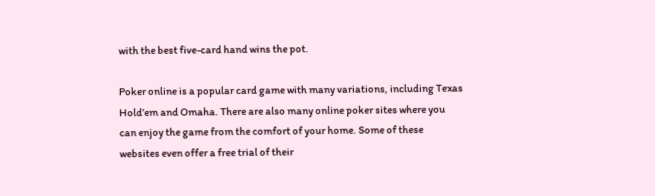with the best five-card hand wins the pot.

Poker online is a popular card game with many variations, including Texas Hold’em and Omaha. There are also many online poker sites where you can enjoy the game from the comfort of your home. Some of these websites even offer a free trial of their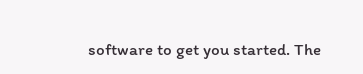software to get you started. The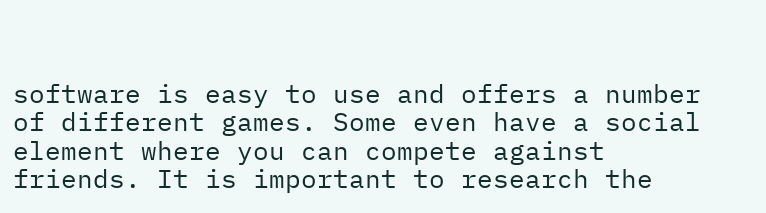software is easy to use and offers a number of different games. Some even have a social element where you can compete against friends. It is important to research the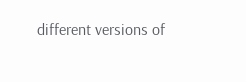different versions of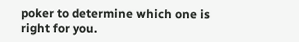poker to determine which one is right for you.